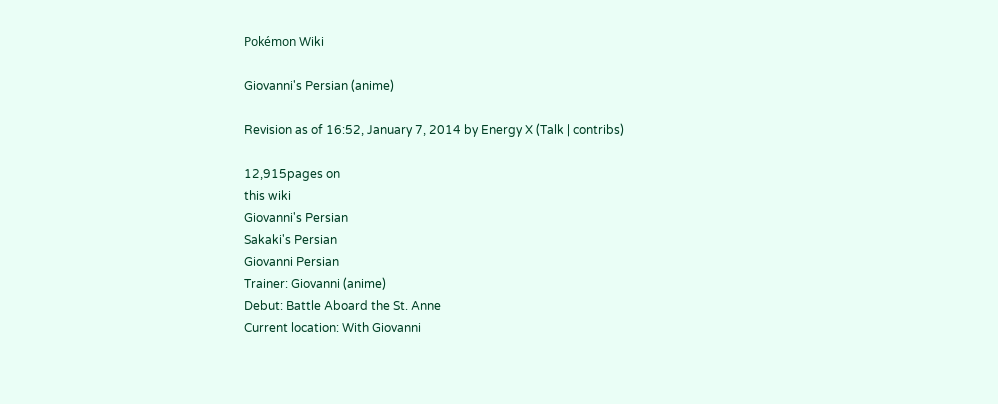Pokémon Wiki

Giovanni's Persian (anime)

Revision as of 16:52, January 7, 2014 by Energy X (Talk | contribs)

12,915pages on
this wiki
Giovanni's Persian
Sakaki's Persian
Giovanni Persian
Trainer: Giovanni (anime)
Debut: Battle Aboard the St. Anne
Current location: With Giovanni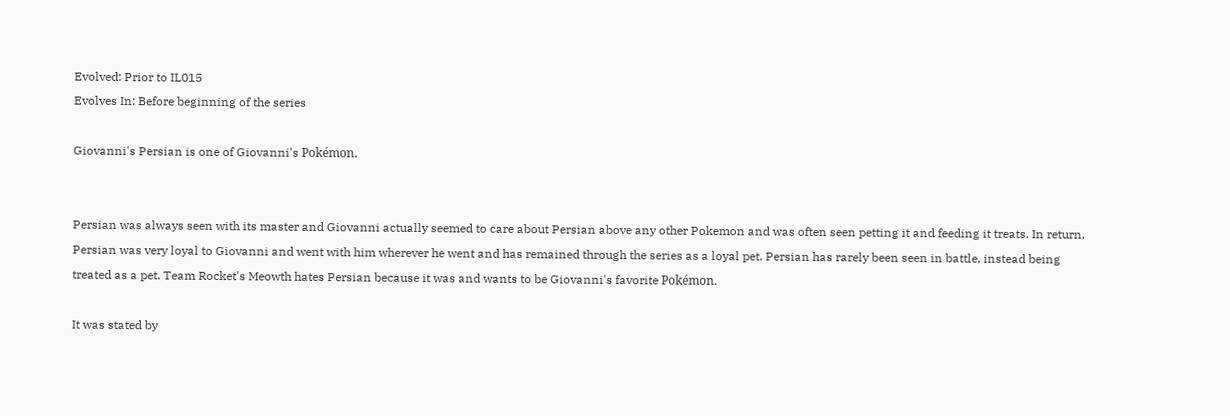Evolved: Prior to IL015
Evolves In: Before beginning of the series

Giovanni's Persian is one of Giovanni's Pokémon.


Persian was always seen with its master and Giovanni actually seemed to care about Persian above any other Pokemon and was often seen petting it and feeding it treats. In return, Persian was very loyal to Giovanni and went with him wherever he went and has remained through the series as a loyal pet. Persian has rarely been seen in battle, instead being treated as a pet. Team Rocket's Meowth hates Persian because it was and wants to be Giovanni's favorite Pokémon.

It was stated by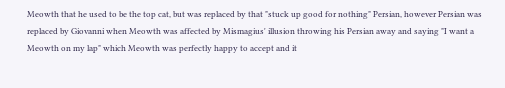Meowth that he used to be the top cat, but was replaced by that "stuck up good for nothing" Persian, however Persian was replaced by Giovanni when Meowth was affected by Mismagius' illusion throwing his Persian away and saying "I want a Meowth on my lap" which Meowth was perfectly happy to accept and it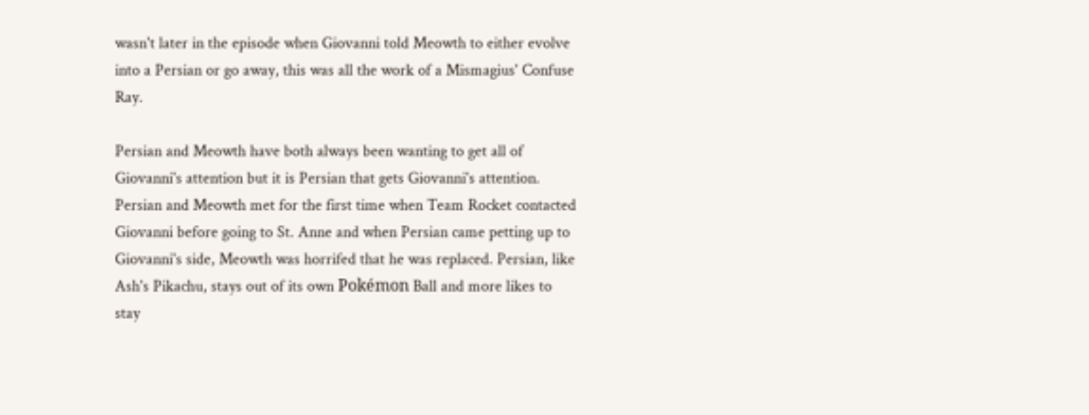wasn't later in the episode when Giovanni told Meowth to either evolve into a Persian or go away, this was all the work of a Mismagius' Confuse Ray.

Persian and Meowth have both always been wanting to get all of Giovanni's attention but it is Persian that gets Giovanni's attention. Persian and Meowth met for the first time when Team Rocket contacted Giovanni before going to St. Anne and when Persian came petting up to Giovanni's side, Meowth was horrifed that he was replaced. Persian, like Ash's Pikachu, stays out of its own Pokémon Ball and more likes to stay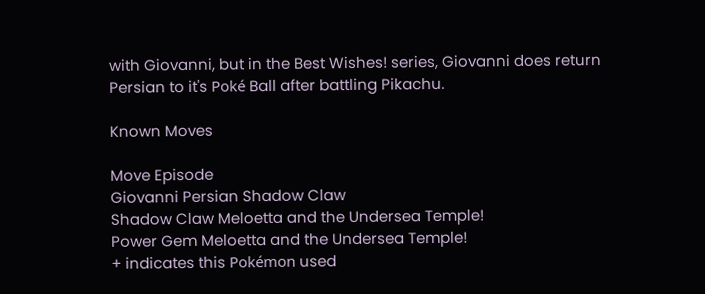with Giovanni, but in the Best Wishes! series, Giovanni does return Persian to it's Poké Ball after battling Pikachu.

Known Moves

Move Episode
Giovanni Persian Shadow Claw
Shadow Claw Meloetta and the Undersea Temple!
Power Gem Meloetta and the Undersea Temple!
+ indicates this Pokémon used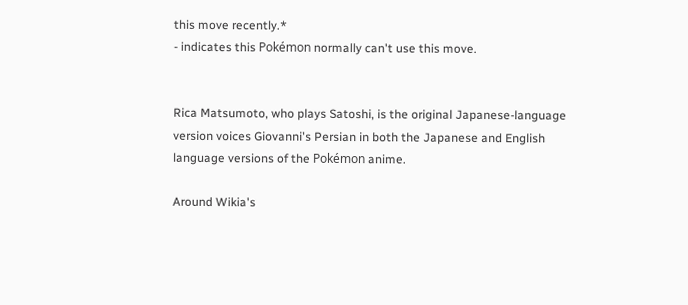this move recently.*
- indicates this Pokémon normally can't use this move.


Rica Matsumoto, who plays Satoshi, is the original Japanese-language version voices Giovanni's Persian in both the Japanese and English language versions of the Pokémon anime.

Around Wikia's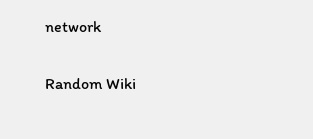network

Random Wiki